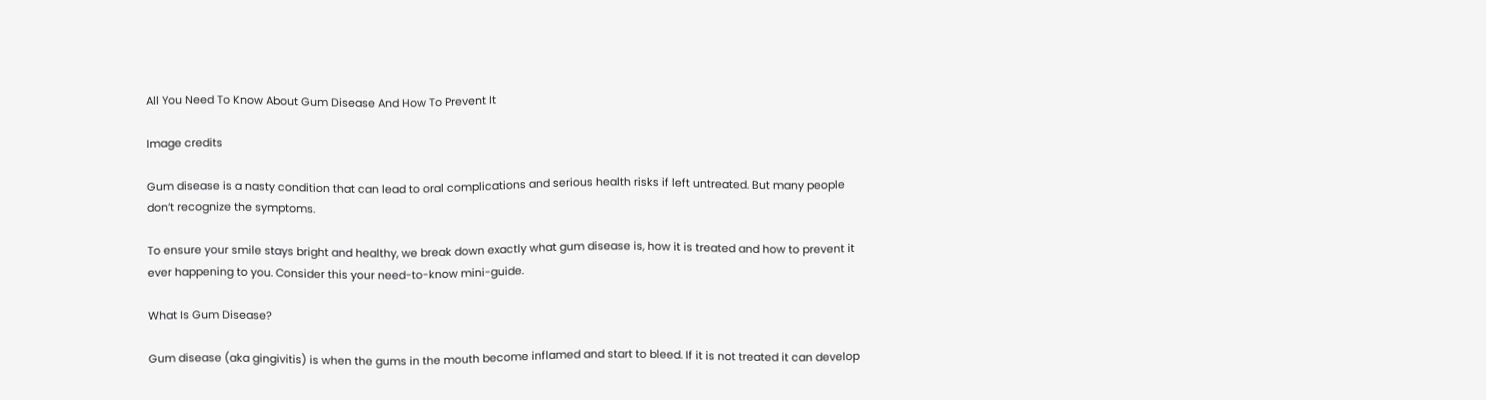All You Need To Know About Gum Disease And How To Prevent It

Image credits

Gum disease is a nasty condition that can lead to oral complications and serious health risks if left untreated. But many people don’t recognize the symptoms.

To ensure your smile stays bright and healthy, we break down exactly what gum disease is, how it is treated and how to prevent it ever happening to you. Consider this your need-to-know mini-guide.

What Is Gum Disease?

Gum disease (aka gingivitis) is when the gums in the mouth become inflamed and start to bleed. If it is not treated it can develop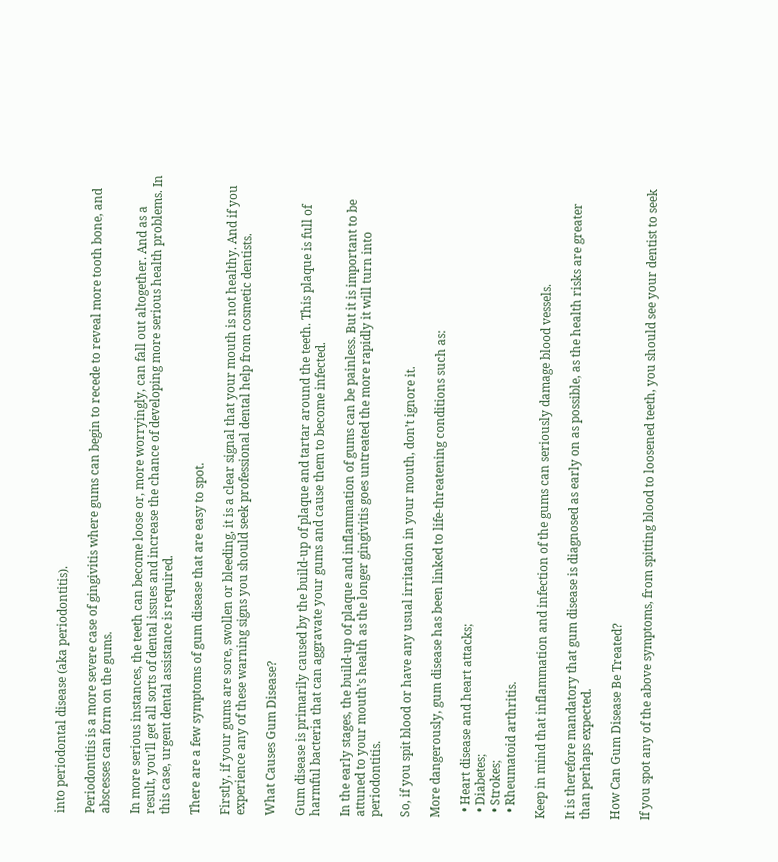into periodontal disease (aka periodontitis).

Periodontitis is a more severe case of gingivitis where gums can begin to recede to reveal more tooth bone, and abscesses can form on the gums.

In more serious instances, the teeth can become loose or, more worryingly, can fall out altogether. And as a result, you’ll get all sorts of dental issues and increase the chance of developing more serious health problems. In this case, urgent dental assistance is required.

There are a few symptoms of gum disease that are easy to spot.

Firstly, if your gums are sore, swollen or bleeding, it is a clear signal that your mouth is not healthy. And if you experience any of these warning signs you should seek professional dental help from cosmetic dentists.

What Causes Gum Disease?

Gum disease is primarily caused by the build-up of plaque and tartar around the teeth. This plaque is full of harmful bacteria that can aggravate your gums and cause them to become infected.

In the early stages, the build-up of plaque and inflammation of gums can be painless. But it is important to be attuned to your mouth’s health as the longer gingivitis goes untreated the more rapidly it will turn into periodontitis.

So, if you spit blood or have any usual irritation in your mouth, don’t ignore it.

More dangerously, gum disease has been linked to life-threatening conditions such as:

  • Heart disease and heart attacks;
  • Diabetes;
  • Strokes;
  • Rheumatoid arthritis.

Keep in mind that inflammation and infection of the gums can seriously damage blood vessels.

It is therefore mandatory that gum disease is diagnosed as early on as possible, as the health risks are greater than perhaps expected.

How Can Gum Disease Be Treated?

If you spot any of the above symptoms, from spitting blood to loosened teeth, you should see your dentist to seek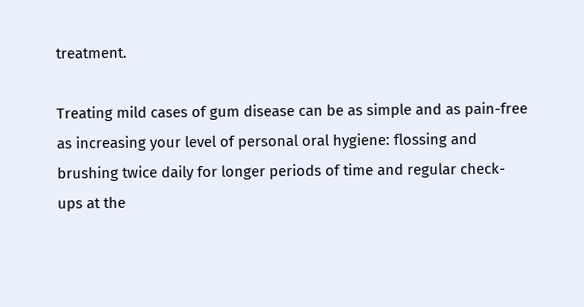treatment.

Treating mild cases of gum disease can be as simple and as pain-free as increasing your level of personal oral hygiene: flossing and brushing twice daily for longer periods of time and regular check-ups at the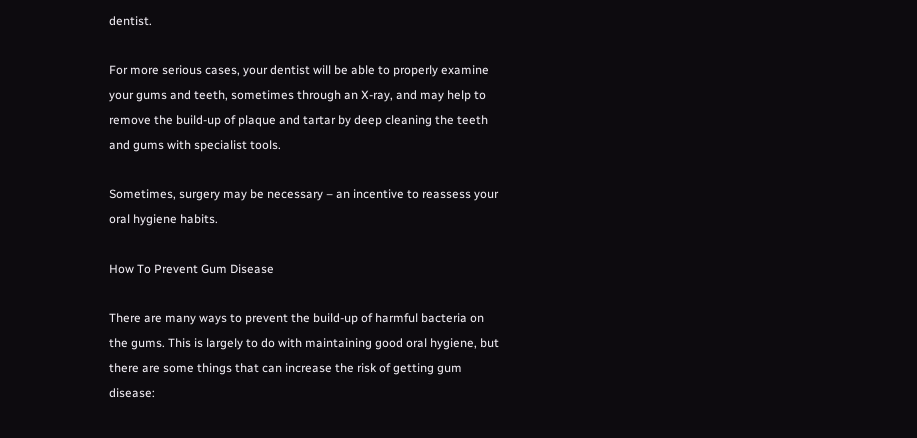dentist.

For more serious cases, your dentist will be able to properly examine your gums and teeth, sometimes through an X-ray, and may help to remove the build-up of plaque and tartar by deep cleaning the teeth and gums with specialist tools.

Sometimes, surgery may be necessary – an incentive to reassess your oral hygiene habits.

How To Prevent Gum Disease

There are many ways to prevent the build-up of harmful bacteria on the gums. This is largely to do with maintaining good oral hygiene, but there are some things that can increase the risk of getting gum disease: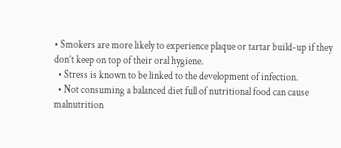• Smokers are more likely to experience plaque or tartar build-up if they don’t keep on top of their oral hygiene.
  • Stress is known to be linked to the development of infection.
  • Not consuming a balanced diet full of nutritional food can cause malnutrition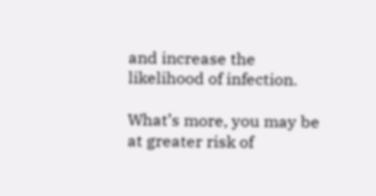and increase the likelihood of infection.

What’s more, you may be at greater risk of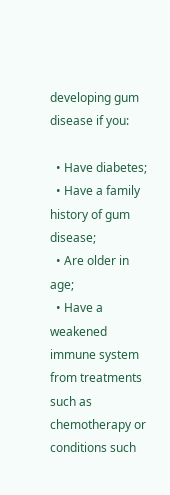developing gum disease if you:

  • Have diabetes;
  • Have a family history of gum disease;
  • Are older in age;
  • Have a weakened immune system from treatments such as chemotherapy or conditions such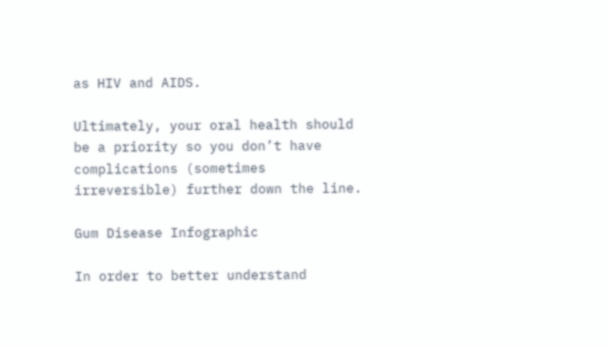as HIV and AIDS.

Ultimately, your oral health should be a priority so you don’t have complications (sometimes irreversible) further down the line.

Gum Disease Infographic

In order to better understand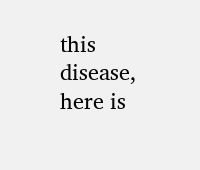this disease, here is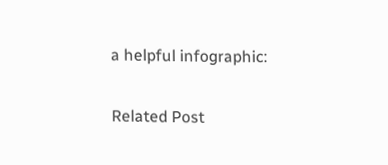a helpful infographic:

Related Post